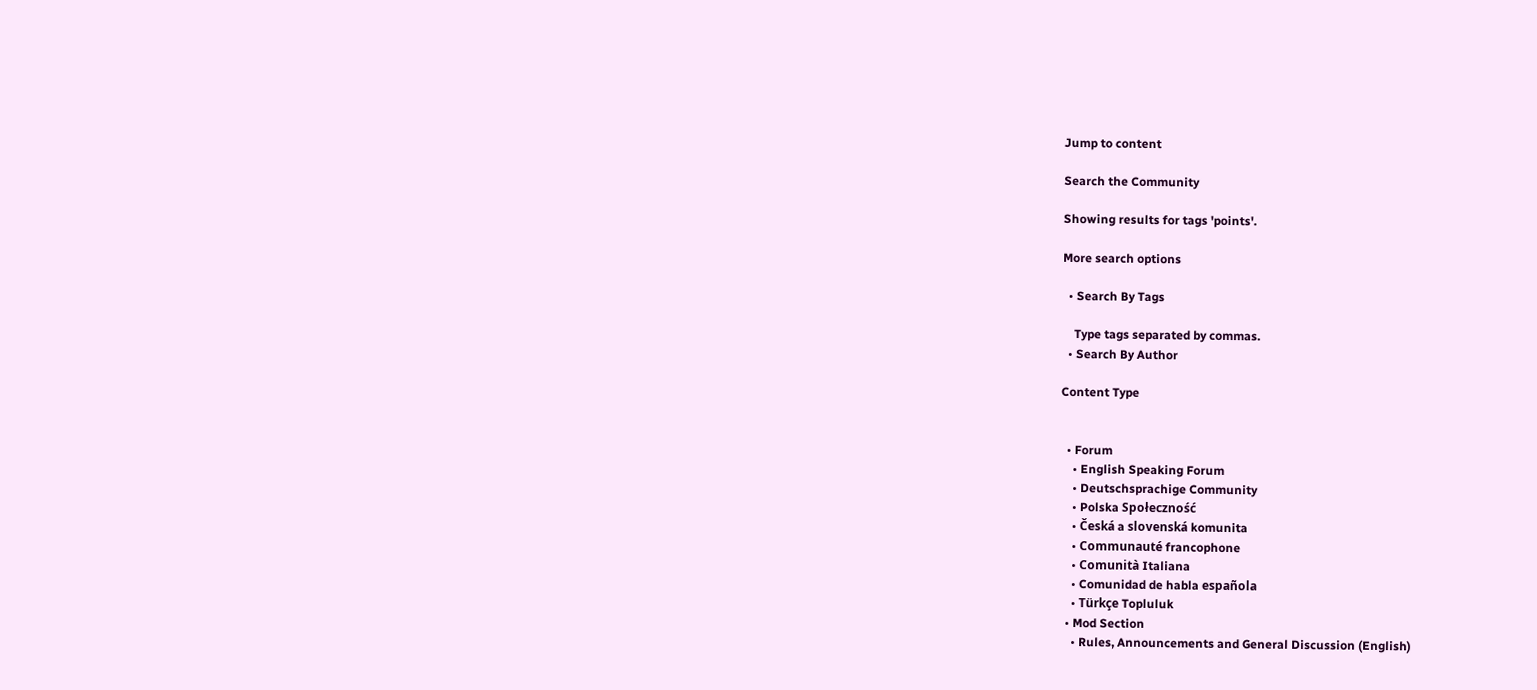Jump to content

Search the Community

Showing results for tags 'points'.

More search options

  • Search By Tags

    Type tags separated by commas.
  • Search By Author

Content Type


  • Forum
    • English Speaking Forum
    • Deutschsprachige Community
    • Polska Społeczność
    • Česká a slovenská komunita
    • Communauté francophone
    • Comunità Italiana
    • Comunidad de habla española
    • Türkçe Topluluk
  • Mod Section
    • Rules, Announcements and General Discussion (English)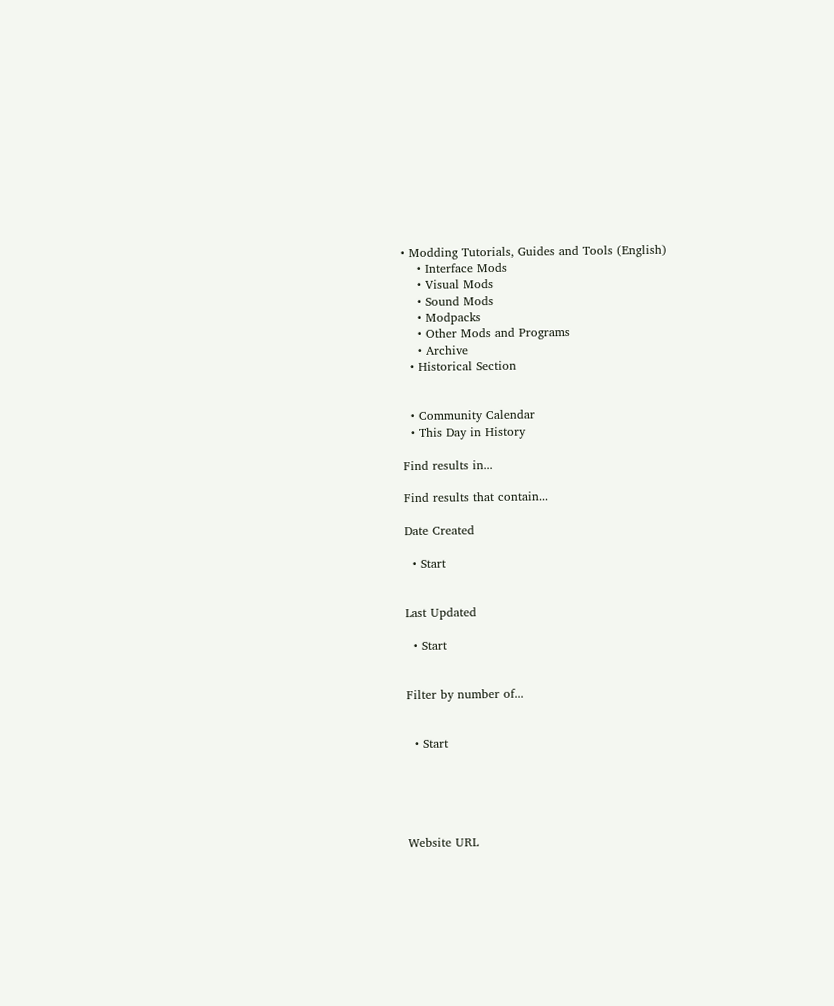• Modding Tutorials, Guides and Tools (English)
    • Interface Mods
    • Visual Mods
    • Sound Mods
    • Modpacks
    • Other Mods and Programs
    • Archive
  • Historical Section


  • Community Calendar
  • This Day in History

Find results in...

Find results that contain...

Date Created

  • Start


Last Updated

  • Start


Filter by number of...


  • Start





Website URL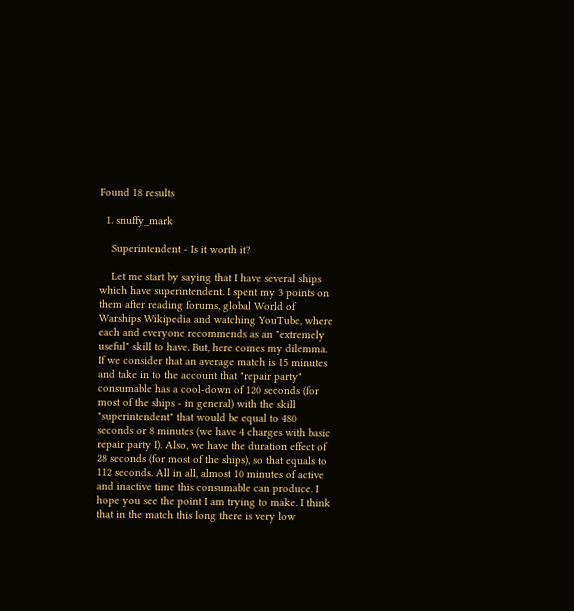Found 18 results

  1. snuffy_mark

    Superintendent - Is it worth it?

    Let me start by saying that I have several ships which have superintendent. I spent my 3 points on them after reading forums, global World of Warships Wikipedia and watching YouTube, where each and everyone recommends as an "extremely useful" skill to have. But, here comes my dilemma. If we consider that an average match is 15 minutes and take in to the account that "repair party" consumable has a cool-down of 120 seconds (for most of the ships - in general) with the skill "superintendent" that would be equal to 480 seconds or 8 minutes (we have 4 charges with basic repair party I). Also, we have the duration effect of 28 seconds (for most of the ships), so that equals to 112 seconds. All in all, almost 10 minutes of active and inactive time this consumable can produce. I hope you see the point I am trying to make. I think that in the match this long there is very low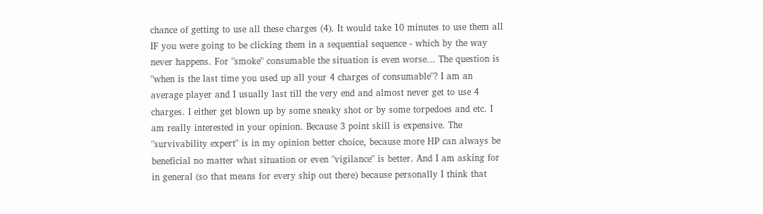chance of getting to use all these charges (4). It would take 10 minutes to use them all IF you were going to be clicking them in a sequential sequence - which by the way never happens. For "smoke" consumable the situation is even worse... The question is "when is the last time you used up all your 4 charges of consumable"? I am an average player and I usually last till the very end and almost never get to use 4 charges. I either get blown up by some sneaky shot or by some torpedoes and etc. I am really interested in your opinion. Because 3 point skill is expensive. The "survivability expert" is in my opinion better choice, because more HP can always be beneficial no matter what situation or even "vigilance" is better. And I am asking for in general (so that means for every ship out there) because personally I think that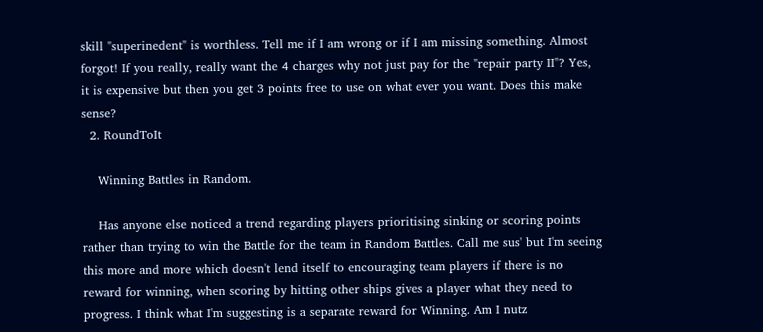skill "superinedent" is worthless. Tell me if I am wrong or if I am missing something. Almost forgot! If you really, really want the 4 charges why not just pay for the "repair party II"? Yes, it is expensive but then you get 3 points free to use on what ever you want. Does this make sense?
  2. RoundToIt

    Winning Battles in Random.

    Has anyone else noticed a trend regarding players prioritising sinking or scoring points rather than trying to win the Battle for the team in Random Battles. Call me sus' but I'm seeing this more and more which doesn't lend itself to encouraging team players if there is no reward for winning, when scoring by hitting other ships gives a player what they need to progress. I think what I'm suggesting is a separate reward for Winning. Am I nutz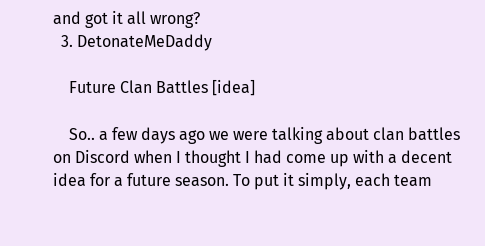and got it all wrong?
  3. DetonateMeDaddy

    Future Clan Battles [idea]

    So.. a few days ago we were talking about clan battles on Discord when I thought I had come up with a decent idea for a future season. To put it simply, each team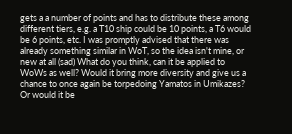gets a a number of points and has to distribute these among different tiers, e.g. a T10 ship could be 10 points, a T6 would be 6 points, etc. I was promptly advised that there was already something similar in WoT, so the idea isn't mine, or new at all (sad) What do you think, can it be applied to WoWs as well? Would it bring more diversity and give us a chance to once again be torpedoing Yamatos in Umikazes? Or would it be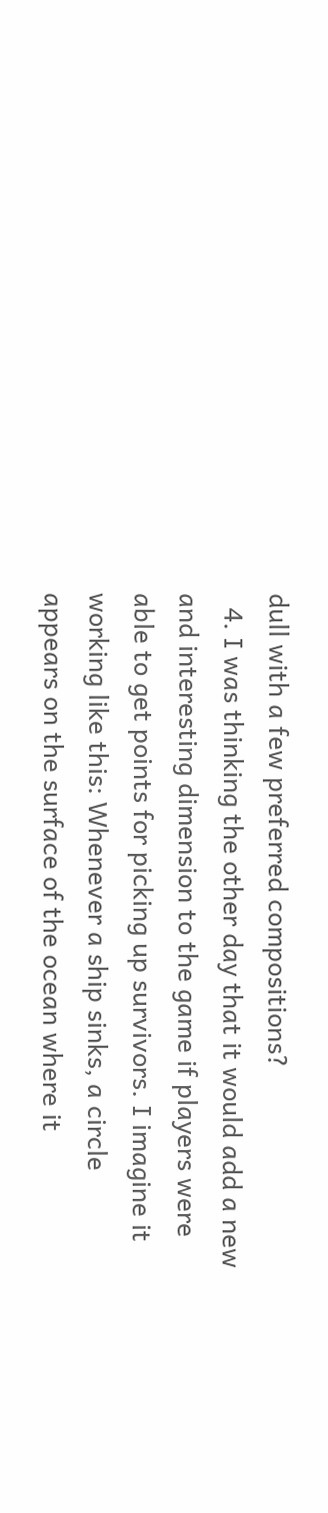dull with a few preferred compositions?
  4. I was thinking the other day that it would add a new and interesting dimension to the game if players were able to get points for picking up survivors. I imagine it working like this: Whenever a ship sinks, a circle appears on the surface of the ocean where it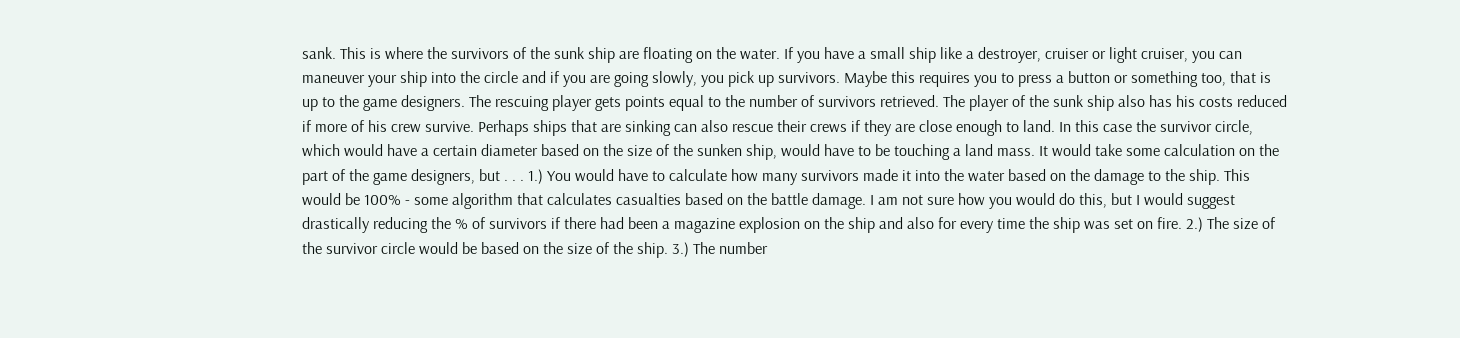sank. This is where the survivors of the sunk ship are floating on the water. If you have a small ship like a destroyer, cruiser or light cruiser, you can maneuver your ship into the circle and if you are going slowly, you pick up survivors. Maybe this requires you to press a button or something too, that is up to the game designers. The rescuing player gets points equal to the number of survivors retrieved. The player of the sunk ship also has his costs reduced if more of his crew survive. Perhaps ships that are sinking can also rescue their crews if they are close enough to land. In this case the survivor circle, which would have a certain diameter based on the size of the sunken ship, would have to be touching a land mass. It would take some calculation on the part of the game designers, but . . . 1.) You would have to calculate how many survivors made it into the water based on the damage to the ship. This would be 100% - some algorithm that calculates casualties based on the battle damage. I am not sure how you would do this, but I would suggest drastically reducing the % of survivors if there had been a magazine explosion on the ship and also for every time the ship was set on fire. 2.) The size of the survivor circle would be based on the size of the ship. 3.) The number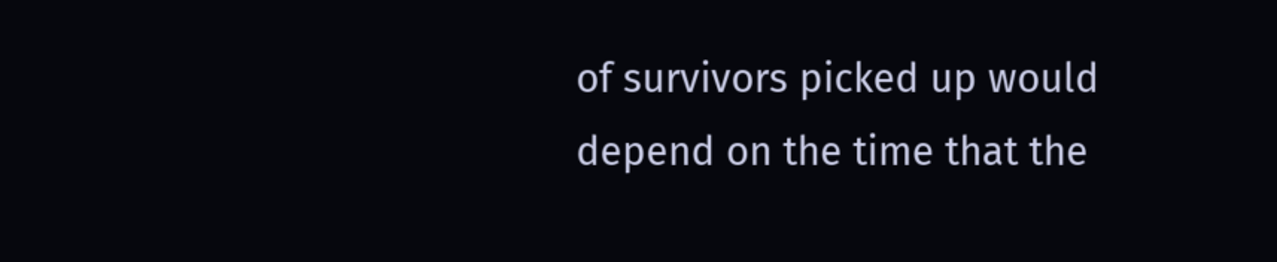of survivors picked up would depend on the time that the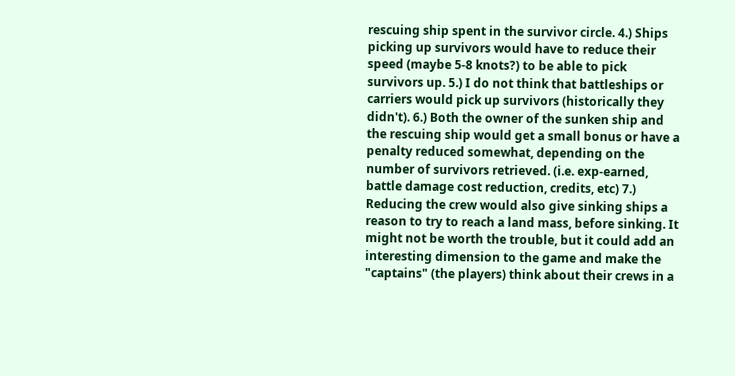rescuing ship spent in the survivor circle. 4.) Ships picking up survivors would have to reduce their speed (maybe 5-8 knots?) to be able to pick survivors up. 5.) I do not think that battleships or carriers would pick up survivors (historically they didn't). 6.) Both the owner of the sunken ship and the rescuing ship would get a small bonus or have a penalty reduced somewhat, depending on the number of survivors retrieved. (i.e. exp-earned, battle damage cost reduction, credits, etc) 7.) Reducing the crew would also give sinking ships a reason to try to reach a land mass, before sinking. It might not be worth the trouble, but it could add an interesting dimension to the game and make the "captains" (the players) think about their crews in a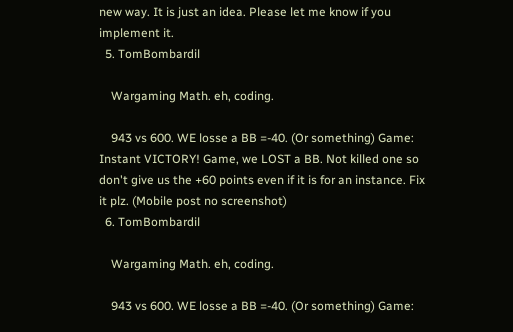new way. It is just an idea. Please let me know if you implement it.
  5. TomBombardil

    Wargaming Math. eh, coding.

    943 vs 600. WE losse a BB =-40. (Or something) Game: Instant VICTORY! Game, we LOST a BB. Not killed one so don't give us the +60 points even if it is for an instance. Fix it plz. (Mobile post no screenshot)
  6. TomBombardil

    Wargaming Math. eh, coding.

    943 vs 600. WE losse a BB =-40. (Or something) Game: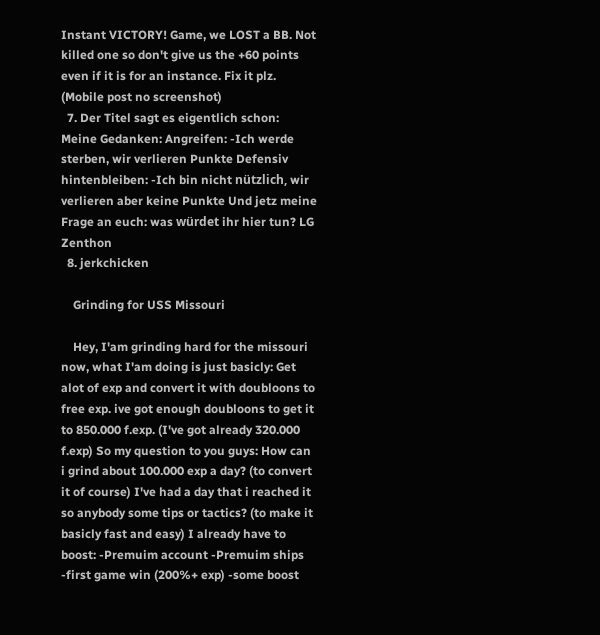Instant VICTORY! Game, we LOST a BB. Not killed one so don't give us the +60 points even if it is for an instance. Fix it plz. (Mobile post no screenshot)
  7. Der Titel sagt es eigentlich schon: Meine Gedanken: Angreifen: -Ich werde sterben, wir verlieren Punkte Defensiv hintenbleiben: -Ich bin nicht nützlich, wir verlieren aber keine Punkte Und jetz meine Frage an euch: was würdet ihr hier tun? LG Zenthon
  8. jerkchicken

    Grinding for USS Missouri

    Hey, I'am grinding hard for the missouri now, what I'am doing is just basicly: Get alot of exp and convert it with doubloons to free exp. ive got enough doubloons to get it to 850.000 f.exp. (I've got already 320.000 f.exp) So my question to you guys: How can i grind about 100.000 exp a day? (to convert it of course) I've had a day that i reached it so anybody some tips or tactics? (to make it basicly fast and easy) I already have to boost: -Premuim account -Premuim ships -first game win (200%+ exp) -some boost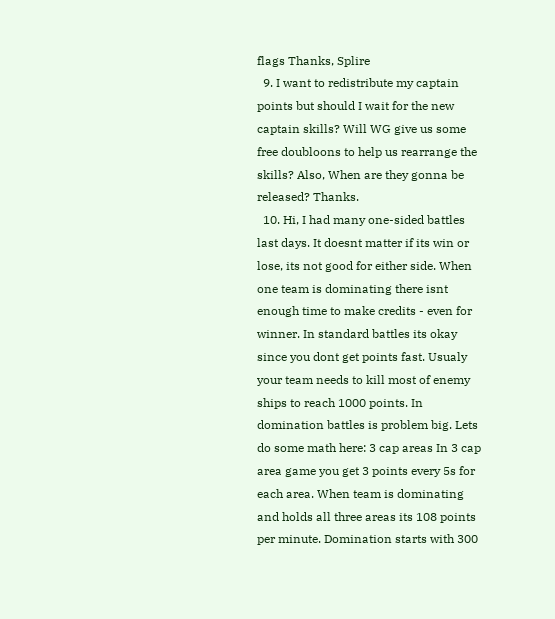flags Thanks, Splire
  9. I want to redistribute my captain points but should I wait for the new captain skills? Will WG give us some free doubloons to help us rearrange the skills? Also, When are they gonna be released? Thanks.
  10. Hi, I had many one-sided battles last days. It doesnt matter if its win or lose, its not good for either side. When one team is dominating there isnt enough time to make credits - even for winner. In standard battles its okay since you dont get points fast. Usualy your team needs to kill most of enemy ships to reach 1000 points. In domination battles is problem big. Lets do some math here: 3 cap areas In 3 cap area game you get 3 points every 5s for each area. When team is dominating and holds all three areas its 108 points per minute. Domination starts with 300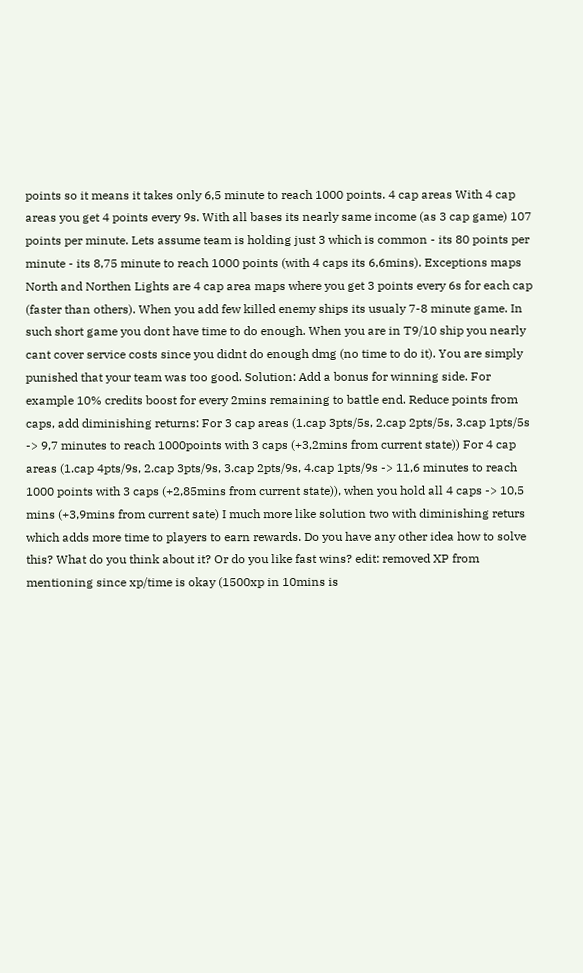points so it means it takes only 6,5 minute to reach 1000 points. 4 cap areas With 4 cap areas you get 4 points every 9s. With all bases its nearly same income (as 3 cap game) 107 points per minute. Lets assume team is holding just 3 which is common - its 80 points per minute - its 8,75 minute to reach 1000 points (with 4 caps its 6,6mins). Exceptions maps North and Northen Lights are 4 cap area maps where you get 3 points every 6s for each cap (faster than others). When you add few killed enemy ships its usualy 7-8 minute game. In such short game you dont have time to do enough. When you are in T9/10 ship you nearly cant cover service costs since you didnt do enough dmg (no time to do it). You are simply punished that your team was too good. Solution: Add a bonus for winning side. For example 10% credits boost for every 2mins remaining to battle end. Reduce points from caps, add diminishing returns: For 3 cap areas (1.cap 3pts/5s, 2.cap 2pts/5s, 3.cap 1pts/5s -> 9,7 minutes to reach 1000points with 3 caps (+3,2mins from current state)) For 4 cap areas (1.cap 4pts/9s, 2.cap 3pts/9s, 3.cap 2pts/9s, 4.cap 1pts/9s -> 11,6 minutes to reach 1000 points with 3 caps (+2,85mins from current state)), when you hold all 4 caps -> 10,5 mins (+3,9mins from current sate) I much more like solution two with diminishing returs which adds more time to players to earn rewards. Do you have any other idea how to solve this? What do you think about it? Or do you like fast wins? edit: removed XP from mentioning since xp/time is okay (1500xp in 10mins is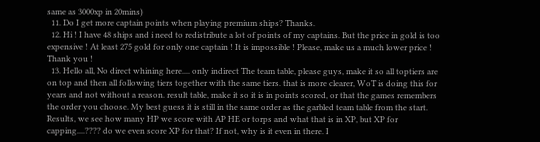same as 3000xp in 20mins)
  11. Do I get more captain points when playing premium ships? Thanks.
  12. Hi ! I have 48 ships and i need to redistribute a lot of points of my captains. But the price in gold is too expensive ! At least 275 gold for only one captain ! It is impossible ! Please, make us a much lower price ! Thank you !
  13. Hello all, No direct whining here.... only indirect The team table, please guys, make it so all toptiers are on top and then all following tiers together with the same tiers. that is more clearer, WoT is doing this for years and not without a reason. result table, make it so it is in points scored, or that the games remembers the order you choose. My best guess it is still in the same order as the garbled team table from the start. Results, we see how many HP we score with AP HE or torps and what that is in XP, but XP for capping....???? do we even score XP for that? If not, why is it even in there. I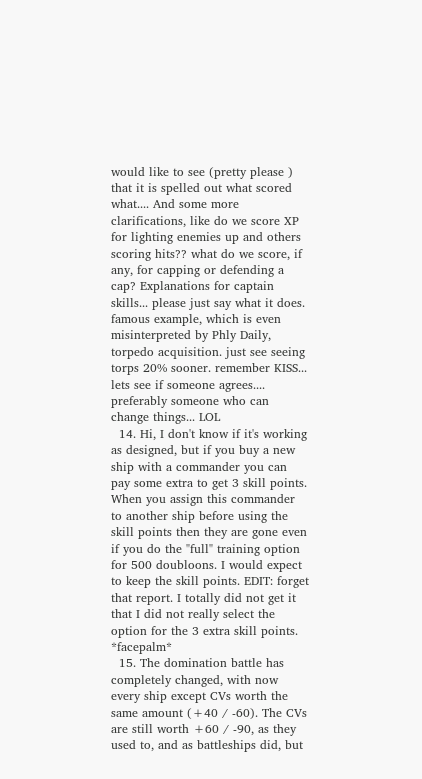would like to see (pretty please ) that it is spelled out what scored what.... And some more clarifications, like do we score XP for lighting enemies up and others scoring hits?? what do we score, if any, for capping or defending a cap? Explanations for captain skills... please just say what it does. famous example, which is even misinterpreted by Phly Daily, torpedo acquisition. just see seeing torps 20% sooner. remember KISS... lets see if someone agrees.... preferably someone who can change things... LOL
  14. Hi, I don't know if it's working as designed, but if you buy a new ship with a commander you can pay some extra to get 3 skill points. When you assign this commander to another ship before using the skill points then they are gone even if you do the "full" training option for 500 doubloons. I would expect to keep the skill points. EDIT: forget that report. I totally did not get it that I did not really select the option for the 3 extra skill points. *facepalm*
  15. The domination battle has completely changed, with now every ship except CVs worth the same amount (+40 / -60). The CVs are still worth +60 / -90, as they used to, and as battleships did, but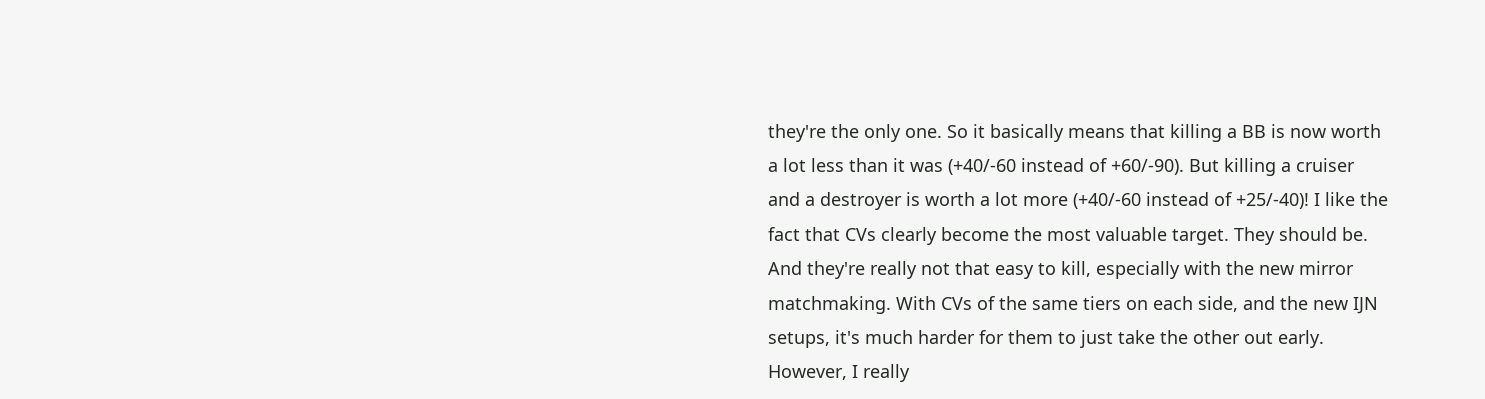they're the only one. So it basically means that killing a BB is now worth a lot less than it was (+40/-60 instead of +60/-90). But killing a cruiser and a destroyer is worth a lot more (+40/-60 instead of +25/-40)! I like the fact that CVs clearly become the most valuable target. They should be. And they're really not that easy to kill, especially with the new mirror matchmaking. With CVs of the same tiers on each side, and the new IJN setups, it's much harder for them to just take the other out early. However, I really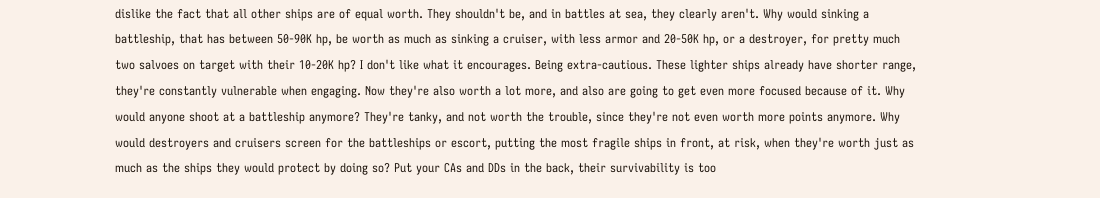dislike the fact that all other ships are of equal worth. They shouldn't be, and in battles at sea, they clearly aren't. Why would sinking a battleship, that has between 50-90K hp, be worth as much as sinking a cruiser, with less armor and 20-50K hp, or a destroyer, for pretty much two salvoes on target with their 10-20K hp? I don't like what it encourages. Being extra-cautious. These lighter ships already have shorter range, they're constantly vulnerable when engaging. Now they're also worth a lot more, and also are going to get even more focused because of it. Why would anyone shoot at a battleship anymore? They're tanky, and not worth the trouble, since they're not even worth more points anymore. Why would destroyers and cruisers screen for the battleships or escort, putting the most fragile ships in front, at risk, when they're worth just as much as the ships they would protect by doing so? Put your CAs and DDs in the back, their survivability is too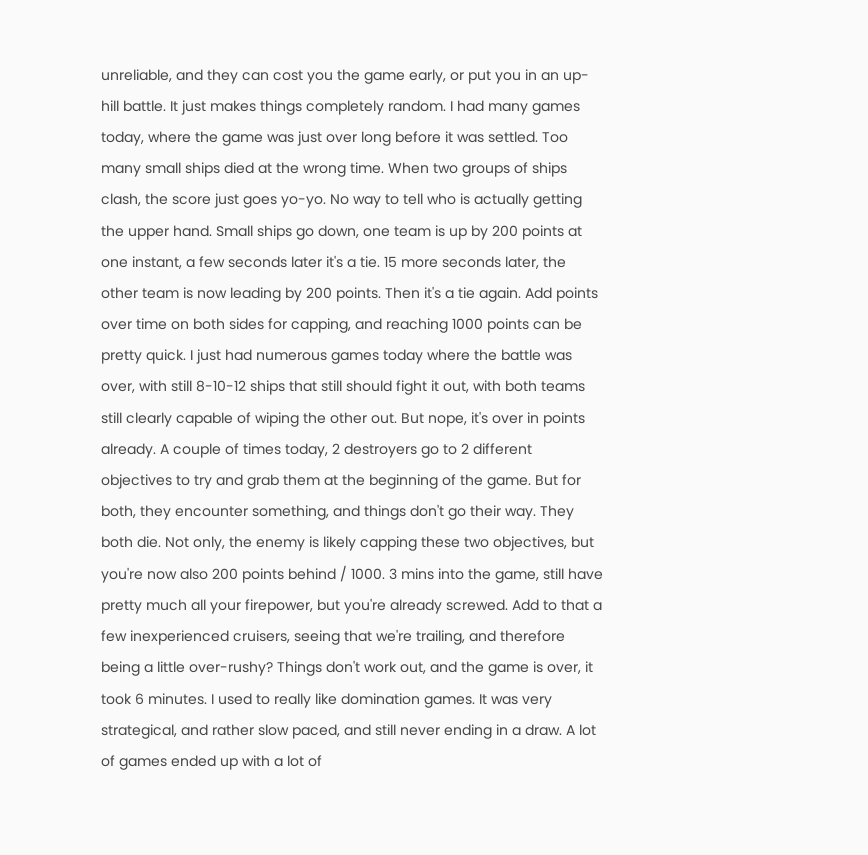unreliable, and they can cost you the game early, or put you in an up-hill battle. It just makes things completely random. I had many games today, where the game was just over long before it was settled. Too many small ships died at the wrong time. When two groups of ships clash, the score just goes yo-yo. No way to tell who is actually getting the upper hand. Small ships go down, one team is up by 200 points at one instant, a few seconds later it's a tie. 15 more seconds later, the other team is now leading by 200 points. Then it's a tie again. Add points over time on both sides for capping, and reaching 1000 points can be pretty quick. I just had numerous games today where the battle was over, with still 8-10-12 ships that still should fight it out, with both teams still clearly capable of wiping the other out. But nope, it's over in points already. A couple of times today, 2 destroyers go to 2 different objectives to try and grab them at the beginning of the game. But for both, they encounter something, and things don't go their way. They both die. Not only, the enemy is likely capping these two objectives, but you're now also 200 points behind / 1000. 3 mins into the game, still have pretty much all your firepower, but you're already screwed. Add to that a few inexperienced cruisers, seeing that we're trailing, and therefore being a little over-rushy? Things don't work out, and the game is over, it took 6 minutes. I used to really like domination games. It was very strategical, and rather slow paced, and still never ending in a draw. A lot of games ended up with a lot of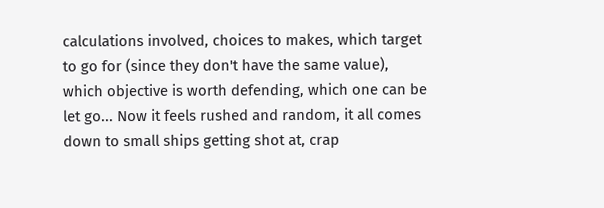calculations involved, choices to makes, which target to go for (since they don't have the same value), which objective is worth defending, which one can be let go... Now it feels rushed and random, it all comes down to small ships getting shot at, crap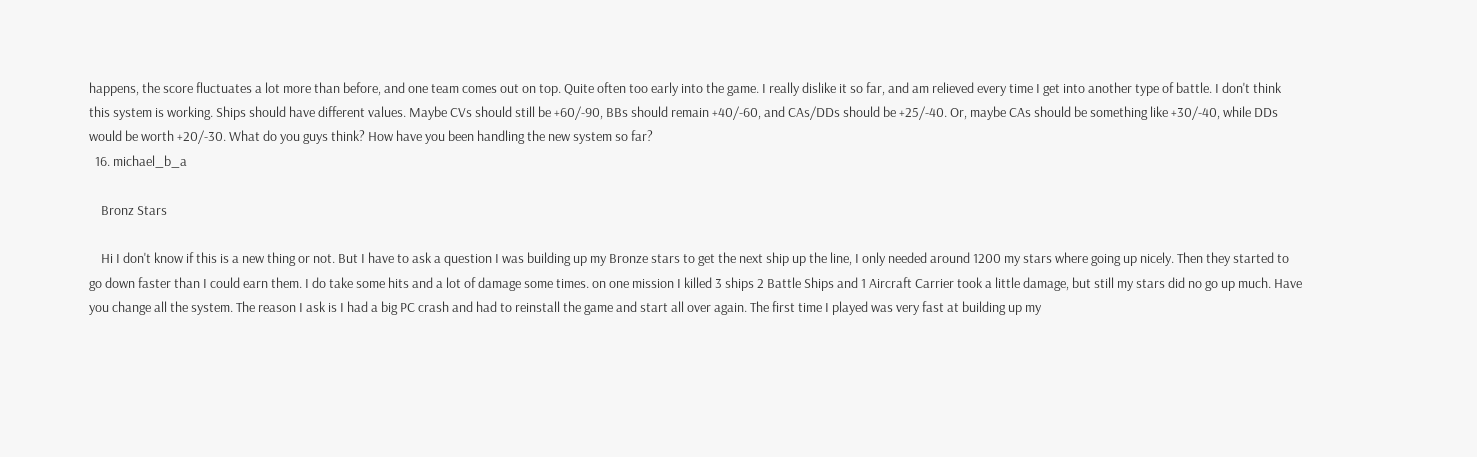happens, the score fluctuates a lot more than before, and one team comes out on top. Quite often too early into the game. I really dislike it so far, and am relieved every time I get into another type of battle. I don't think this system is working. Ships should have different values. Maybe CVs should still be +60/-90, BBs should remain +40/-60, and CAs/DDs should be +25/-40. Or, maybe CAs should be something like +30/-40, while DDs would be worth +20/-30. What do you guys think? How have you been handling the new system so far?
  16. michael_b_a

    Bronz Stars

    Hi I don't know if this is a new thing or not. But I have to ask a question I was building up my Bronze stars to get the next ship up the line, I only needed around 1200 my stars where going up nicely. Then they started to go down faster than I could earn them. I do take some hits and a lot of damage some times. on one mission I killed 3 ships 2 Battle Ships and 1 Aircraft Carrier took a little damage, but still my stars did no go up much. Have you change all the system. The reason I ask is I had a big PC crash and had to reinstall the game and start all over again. The first time I played was very fast at building up my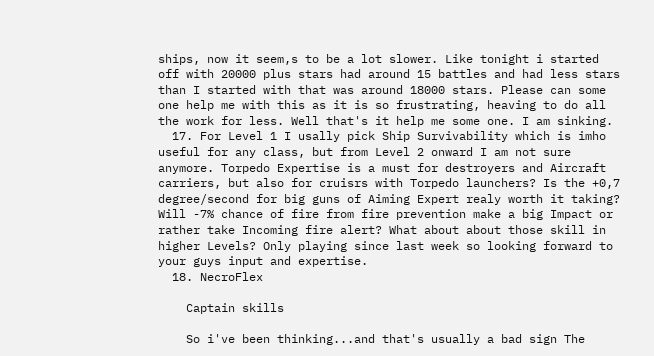ships, now it seem,s to be a lot slower. Like tonight i started off with 20000 plus stars had around 15 battles and had less stars than I started with that was around 18000 stars. Please can some one help me with this as it is so frustrating, heaving to do all the work for less. Well that's it help me some one. I am sinking.
  17. For Level 1 I usally pick Ship Survivability which is imho useful for any class, but from Level 2 onward I am not sure anymore. Torpedo Expertise is a must for destroyers and Aircraft carriers, but also for cruisrs with Torpedo launchers? Is the +0,7 degree/second for big guns of Aiming Expert realy worth it taking? Will -7% chance of fire from fire prevention make a big Impact or rather take Incoming fire alert? What about about those skill in higher Levels? Only playing since last week so looking forward to your guys input and expertise.
  18. NecroFlex

    Captain skills

    So i've been thinking...and that's usually a bad sign The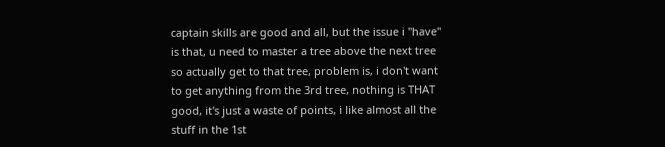captain skills are good and all, but the issue i ''have'' is that, u need to master a tree above the next tree so actually get to that tree, problem is, i don't want to get anything from the 3rd tree, nothing is THAT good, it's just a waste of points, i like almost all the stuff in the 1st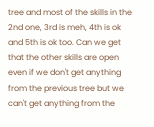tree and most of the skills in the 2nd one, 3rd is meh, 4th is ok and 5th is ok too. Can we get that the other skills are open even if we don't get anything from the previous tree but we can't get anything from the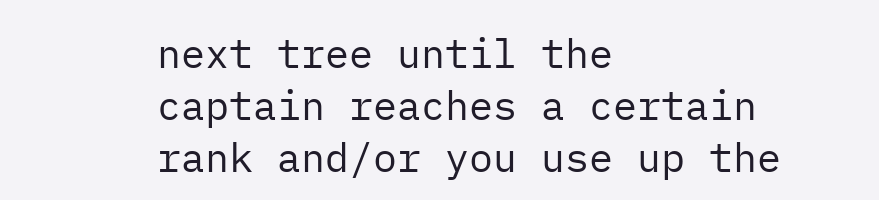next tree until the captain reaches a certain rank and/or you use up the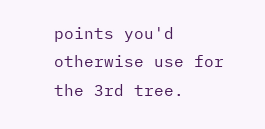points you'd otherwise use for the 3rd tree.